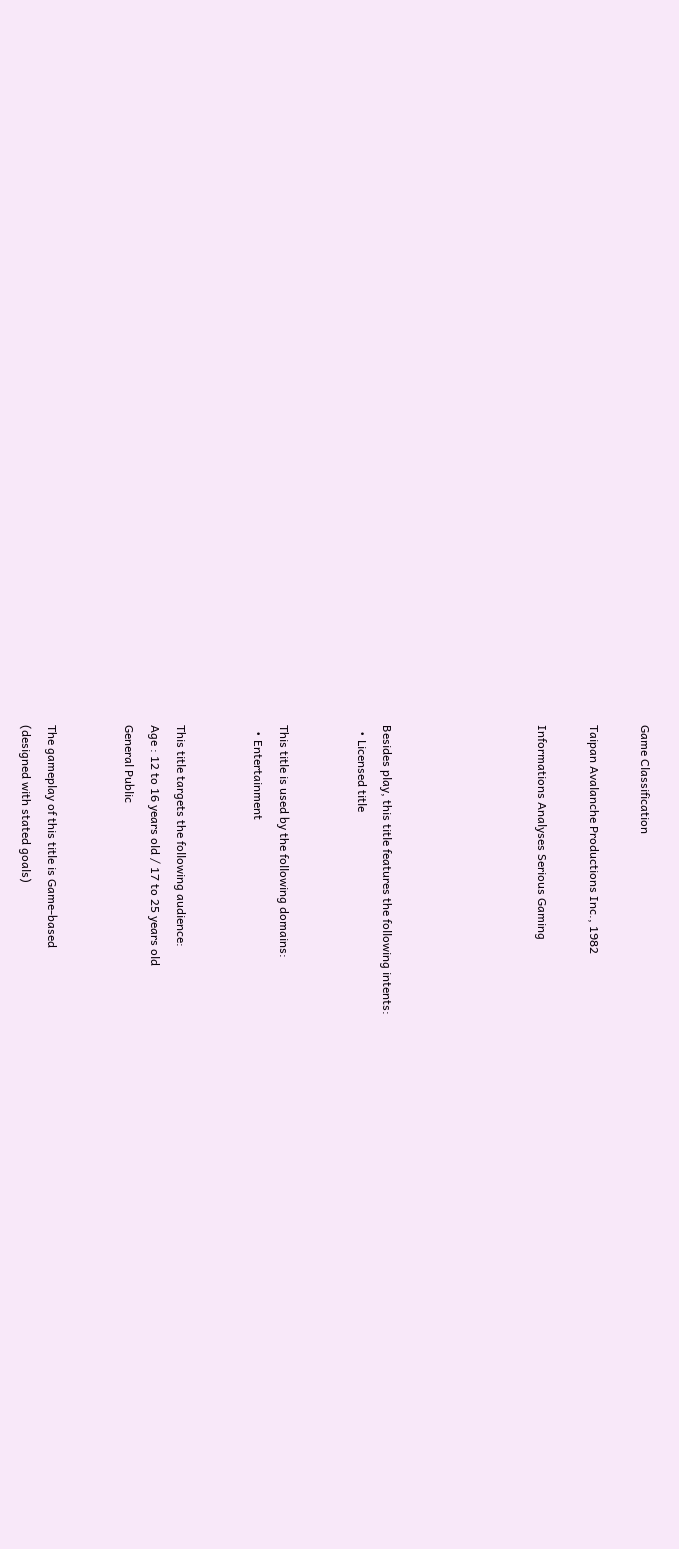Game Classification

Taipan Avalanche Productions Inc., 1982

Informations Analyses Serious Gaming





Besides play, this title features the following intents:
  • Licensed title


This title is used by the following domains:
  • Entertainment


This title targets the following audience:
Age : 12 to 16 years old / 17 to 25 years old
General Public


The gameplay of this title is Game-based
(designed with stated goals)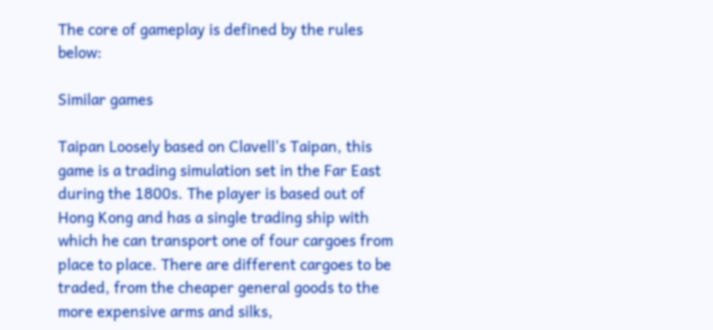The core of gameplay is defined by the rules below:

Similar games

Taipan Loosely based on Clavell's Taipan, this game is a trading simulation set in the Far East during the 1800s. The player is based out of Hong Kong and has a single trading ship with which he can transport one of four cargoes from place to place. There are different cargoes to be traded, from the cheaper general goods to the more expensive arms and silks,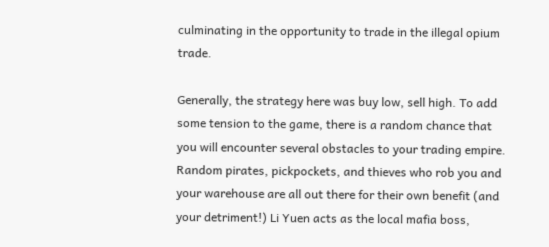culminating in the opportunity to trade in the illegal opium trade.

Generally, the strategy here was buy low, sell high. To add some tension to the game, there is a random chance that you will encounter several obstacles to your trading empire. Random pirates, pickpockets, and thieves who rob you and your warehouse are all out there for their own benefit (and your detriment!) Li Yuen acts as the local mafia boss,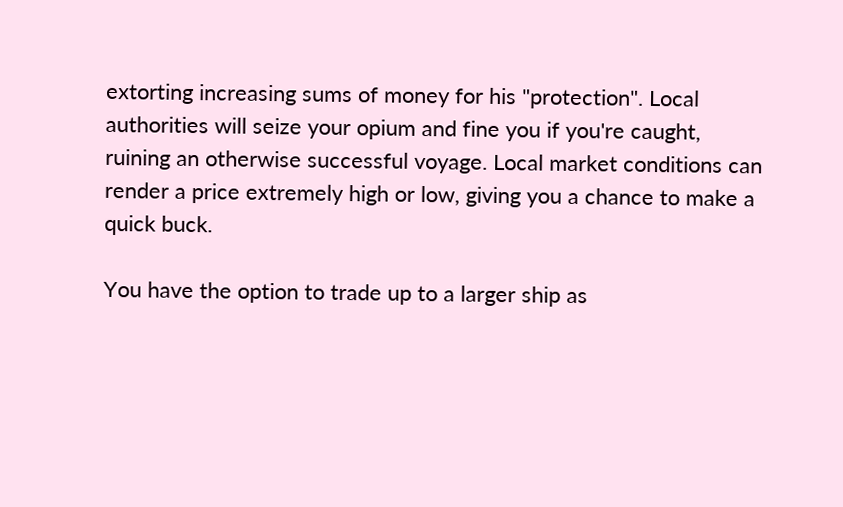extorting increasing sums of money for his "protection". Local authorities will seize your opium and fine you if you're caught, ruining an otherwise successful voyage. Local market conditions can render a price extremely high or low, giving you a chance to make a quick buck.

You have the option to trade up to a larger ship as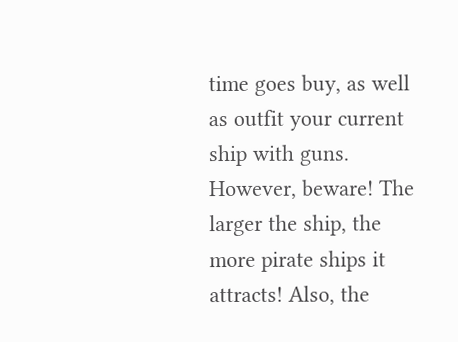time goes buy, as well as outfit your current ship with guns. However, beware! The larger the ship, the more pirate ships it attracts! Also, the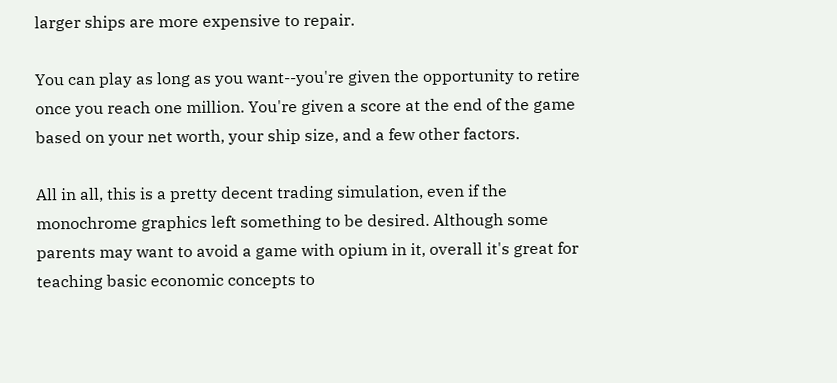larger ships are more expensive to repair.

You can play as long as you want--you're given the opportunity to retire once you reach one million. You're given a score at the end of the game based on your net worth, your ship size, and a few other factors.

All in all, this is a pretty decent trading simulation, even if the monochrome graphics left something to be desired. Although some parents may want to avoid a game with opium in it, overall it's great for teaching basic economic concepts to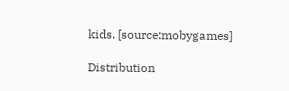kids. [source:mobygames]

Distribution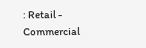: Retail - Commercial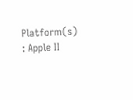Platform(s) : Apple II